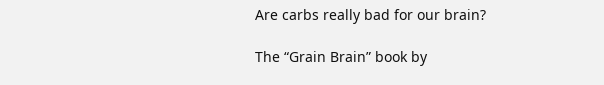Are carbs really bad for our brain?

The “Grain Brain” book by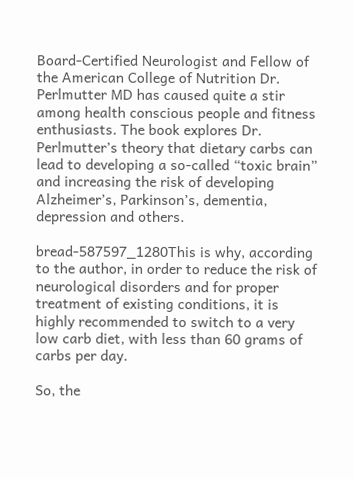Board-Certified Neurologist and Fellow of the American College of Nutrition Dr. Perlmutter MD has caused quite a stir among health conscious people and fitness enthusiasts. The book explores Dr. Perlmutter’s theory that dietary carbs can lead to developing a so-called “toxic brain” and increasing the risk of developing Alzheimer’s, Parkinson’s, dementia, depression and others.

bread-587597_1280This is why, according to the author, in order to reduce the risk of neurological disorders and for proper treatment of existing conditions, it is highly recommended to switch to a very low carb diet, with less than 60 grams of carbs per day.

So, the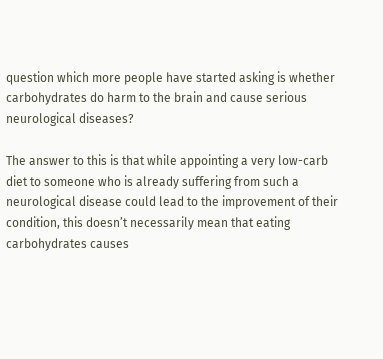question which more people have started asking is whether carbohydrates do harm to the brain and cause serious neurological diseases?

The answer to this is that while appointing a very low-carb diet to someone who is already suffering from such a neurological disease could lead to the improvement of their condition, this doesn’t necessarily mean that eating carbohydrates causes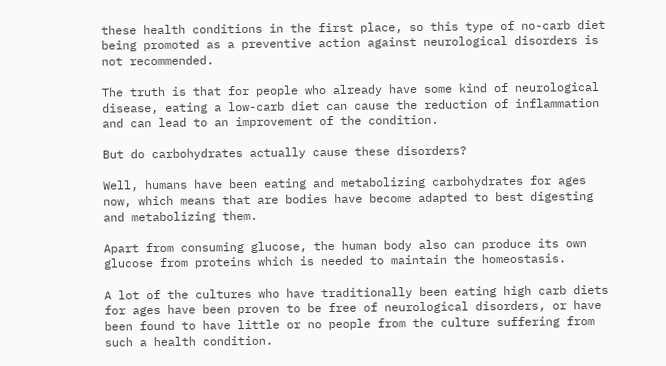these health conditions in the first place, so this type of no-carb diet being promoted as a preventive action against neurological disorders is not recommended.

The truth is that for people who already have some kind of neurological disease, eating a low-carb diet can cause the reduction of inflammation and can lead to an improvement of the condition.

But do carbohydrates actually cause these disorders?

Well, humans have been eating and metabolizing carbohydrates for ages now, which means that are bodies have become adapted to best digesting and metabolizing them.

Apart from consuming glucose, the human body also can produce its own glucose from proteins which is needed to maintain the homeostasis.

A lot of the cultures who have traditionally been eating high carb diets for ages have been proven to be free of neurological disorders, or have been found to have little or no people from the culture suffering from such a health condition.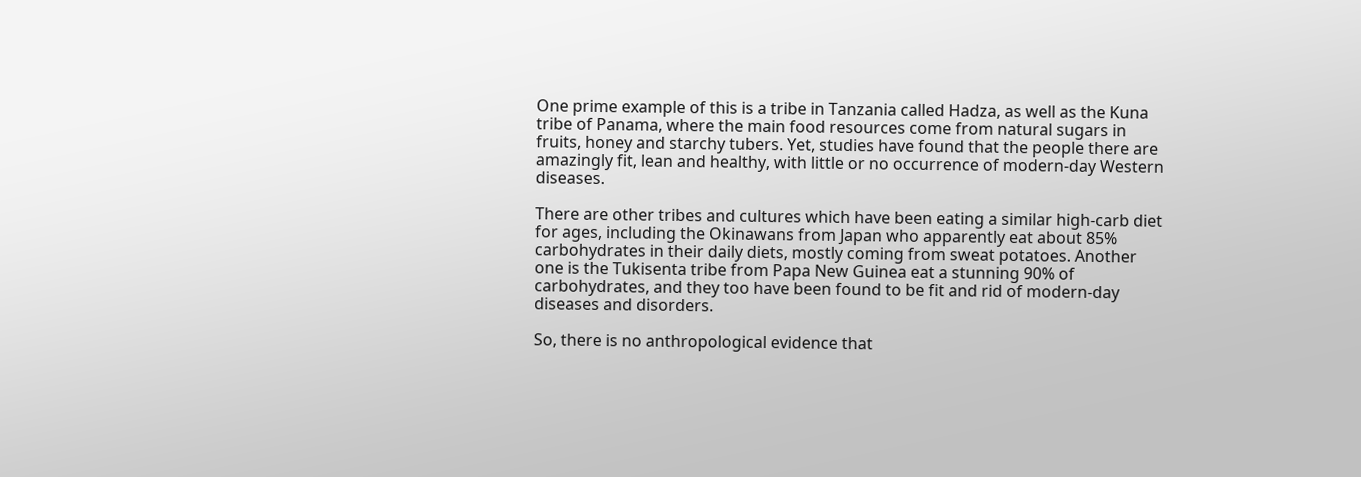One prime example of this is a tribe in Tanzania called Hadza, as well as the Kuna tribe of Panama, where the main food resources come from natural sugars in fruits, honey and starchy tubers. Yet, studies have found that the people there are amazingly fit, lean and healthy, with little or no occurrence of modern-day Western diseases.

There are other tribes and cultures which have been eating a similar high-carb diet for ages, including the Okinawans from Japan who apparently eat about 85% carbohydrates in their daily diets, mostly coming from sweat potatoes. Another one is the Tukisenta tribe from Papa New Guinea eat a stunning 90% of carbohydrates, and they too have been found to be fit and rid of modern-day diseases and disorders.

So, there is no anthropological evidence that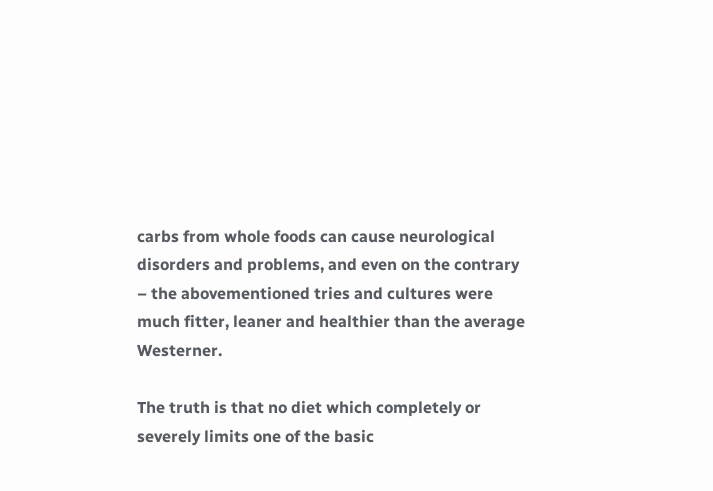carbs from whole foods can cause neurological disorders and problems, and even on the contrary – the abovementioned tries and cultures were much fitter, leaner and healthier than the average Westerner.

The truth is that no diet which completely or severely limits one of the basic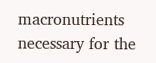macronutrients necessary for the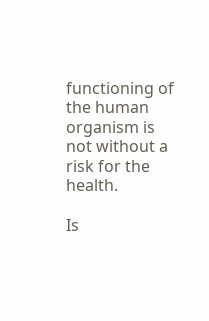functioning of the human organism is not without a risk for the health.

Is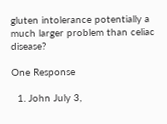gluten intolerance potentially a much larger problem than celiac disease?

One Response

  1. John July 3,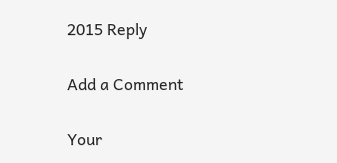2015 Reply

Add a Comment

Your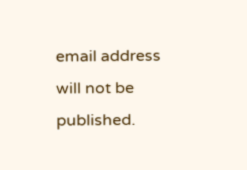email address will not be published.